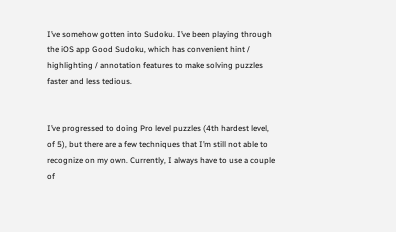I’ve somehow gotten into Sudoku. I’ve been playing through the iOS app Good Sudoku, which has convenient hint / highlighting / annotation features to make solving puzzles faster and less tedious.


I’ve progressed to doing Pro level puzzles (4th hardest level, of 5), but there are a few techniques that I’m still not able to recognize on my own. Currently, I always have to use a couple of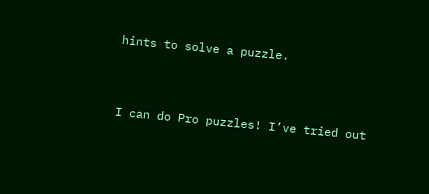hints to solve a puzzle.


I can do Pro puzzles! I’ve tried out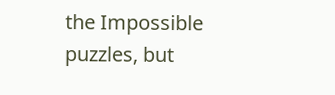the Impossible puzzles, but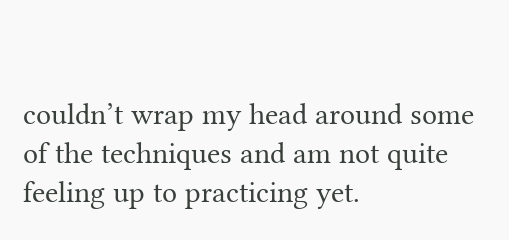couldn’t wrap my head around some of the techniques and am not quite feeling up to practicing yet.